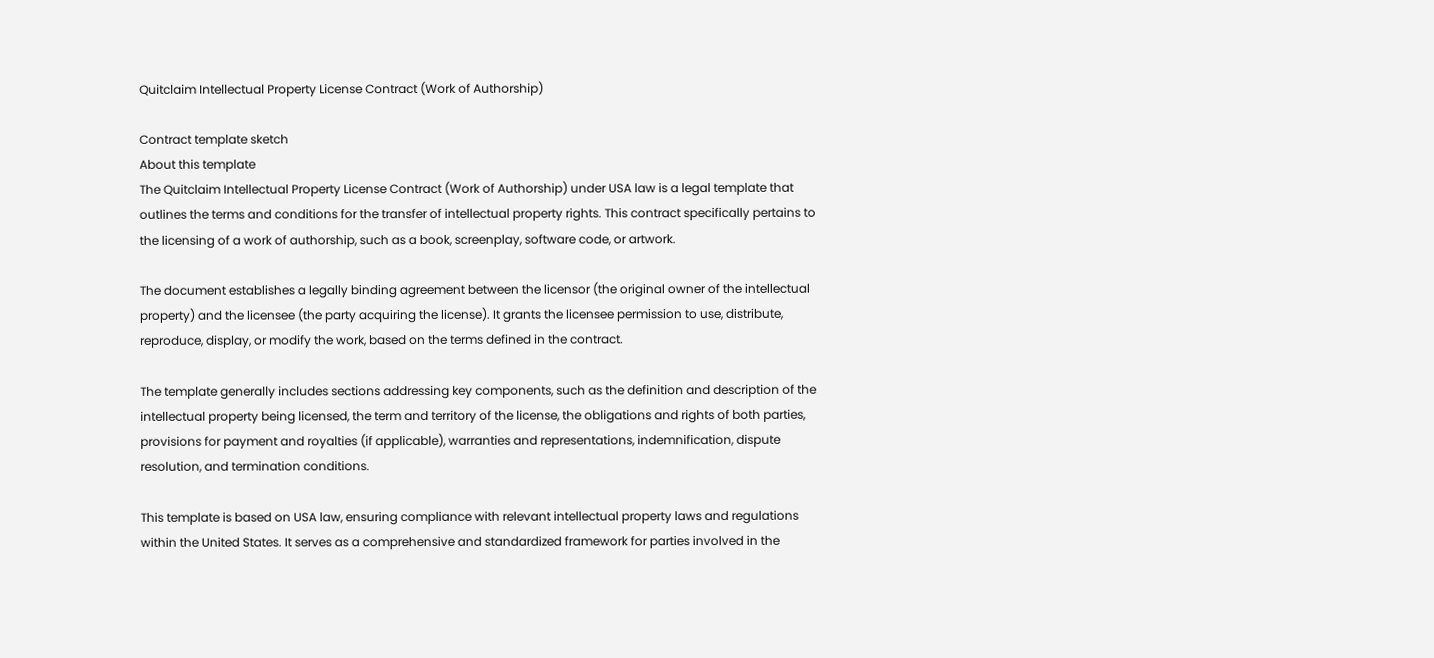Quitclaim Intellectual Property License Contract (Work of Authorship)

Contract template sketch
About this template
The Quitclaim Intellectual Property License Contract (Work of Authorship) under USA law is a legal template that outlines the terms and conditions for the transfer of intellectual property rights. This contract specifically pertains to the licensing of a work of authorship, such as a book, screenplay, software code, or artwork.

The document establishes a legally binding agreement between the licensor (the original owner of the intellectual property) and the licensee (the party acquiring the license). It grants the licensee permission to use, distribute, reproduce, display, or modify the work, based on the terms defined in the contract.

The template generally includes sections addressing key components, such as the definition and description of the intellectual property being licensed, the term and territory of the license, the obligations and rights of both parties, provisions for payment and royalties (if applicable), warranties and representations, indemnification, dispute resolution, and termination conditions.

This template is based on USA law, ensuring compliance with relevant intellectual property laws and regulations within the United States. It serves as a comprehensive and standardized framework for parties involved in the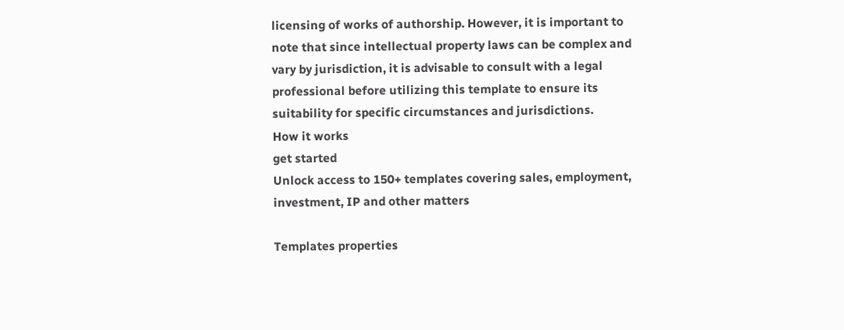licensing of works of authorship. However, it is important to note that since intellectual property laws can be complex and vary by jurisdiction, it is advisable to consult with a legal professional before utilizing this template to ensure its suitability for specific circumstances and jurisdictions.
How it works
get started
Unlock access to 150+ templates covering sales, employment, investment, IP and other matters

Templates properties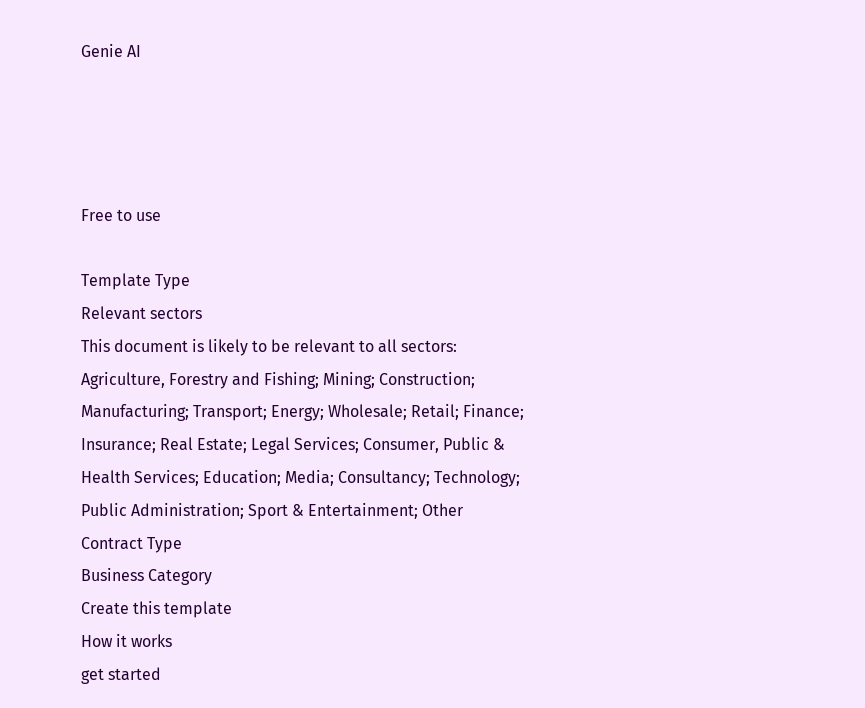Genie AI




Free to use

Template Type
Relevant sectors
This document is likely to be relevant to all sectors: Agriculture, Forestry and Fishing; Mining; Construction; Manufacturing; Transport; Energy; Wholesale; Retail; Finance; Insurance; Real Estate; Legal Services; Consumer, Public & Health Services; Education; Media; Consultancy; Technology; Public Administration; Sport & Entertainment; Other
Contract Type
Business Category
Create this template
How it works
get started